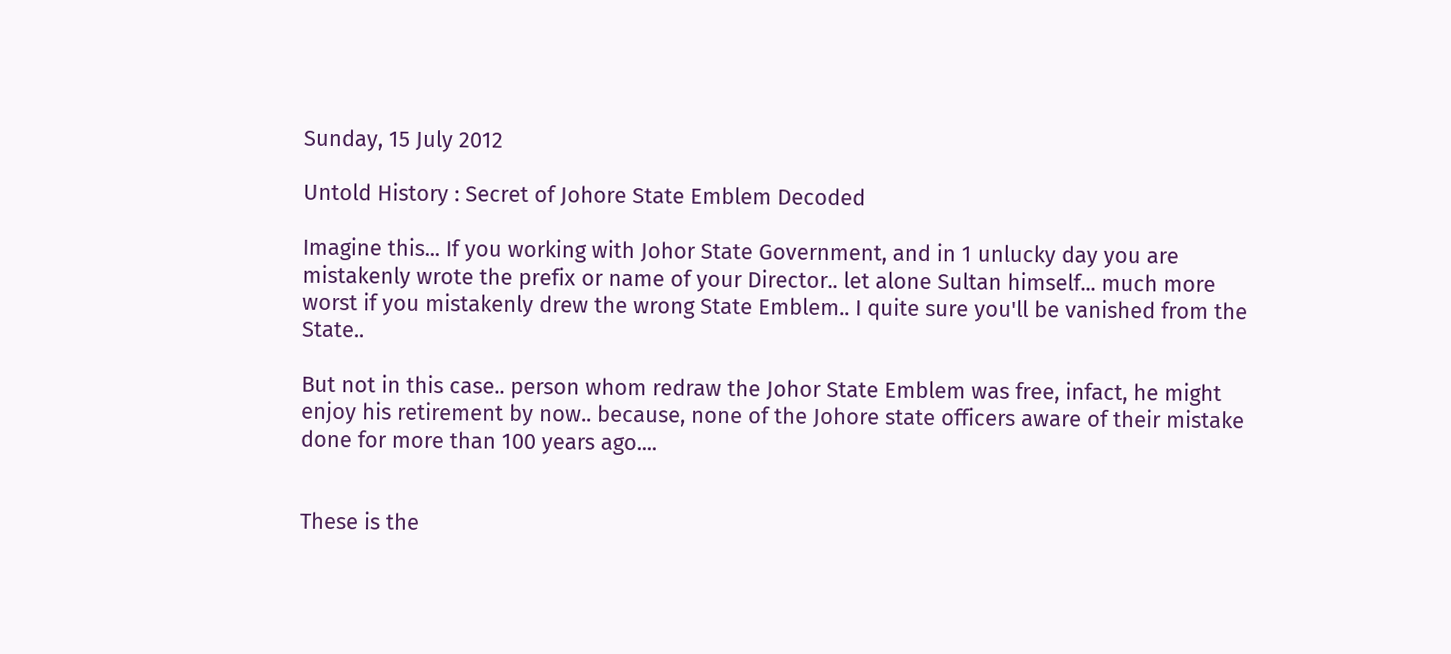Sunday, 15 July 2012

Untold History : Secret of Johore State Emblem Decoded

Imagine this... If you working with Johor State Government, and in 1 unlucky day you are mistakenly wrote the prefix or name of your Director.. let alone Sultan himself... much more worst if you mistakenly drew the wrong State Emblem.. I quite sure you'll be vanished from the State..

But not in this case.. person whom redraw the Johor State Emblem was free, infact, he might enjoy his retirement by now.. because, none of the Johore state officers aware of their mistake done for more than 100 years ago....


These is the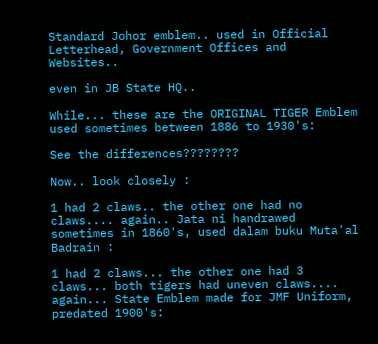Standard Johor emblem.. used in Official Letterhead, Government Offices and Websites..

even in JB State HQ..

While... these are the ORIGINAL TIGER Emblem used sometimes between 1886 to 1930's:

See the differences????????

Now.. look closely :

1 had 2 claws.. the other one had no claws.... again.. Jata ni handrawed sometimes in 1860's, used dalam buku Muta'al Badrain :

1 had 2 claws... the other one had 3 claws... both tigers had uneven claws.... again... State Emblem made for JMF Uniform, predated 1900's: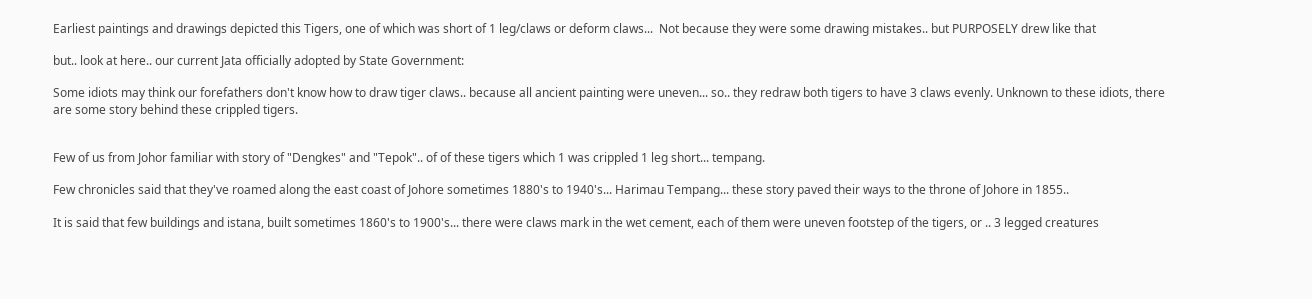Earliest paintings and drawings depicted this Tigers, one of which was short of 1 leg/claws or deform claws...  Not because they were some drawing mistakes.. but PURPOSELY drew like that

but.. look at here.. our current Jata officially adopted by State Government:

Some idiots may think our forefathers don't know how to draw tiger claws.. because all ancient painting were uneven... so.. they redraw both tigers to have 3 claws evenly. Unknown to these idiots, there are some story behind these crippled tigers.


Few of us from Johor familiar with story of "Dengkes" and "Tepok".. of of these tigers which 1 was crippled 1 leg short... tempang.

Few chronicles said that they've roamed along the east coast of Johore sometimes 1880's to 1940's... Harimau Tempang... these story paved their ways to the throne of Johore in 1855..

It is said that few buildings and istana, built sometimes 1860's to 1900's... there were claws mark in the wet cement, each of them were uneven footstep of the tigers, or .. 3 legged creatures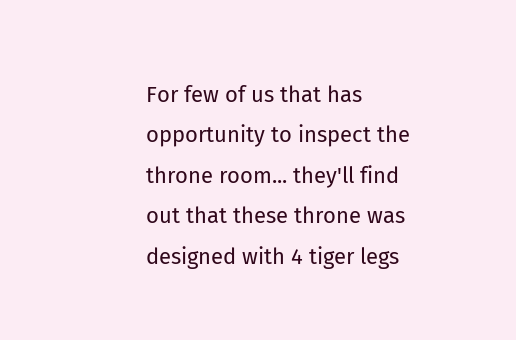For few of us that has opportunity to inspect the throne room... they'll find out that these throne was designed with 4 tiger legs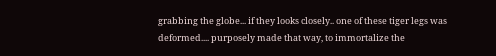grabbing the globe... if they looks closely.. one of these tiger legs was deformed.... purposely made that way, to immortalize the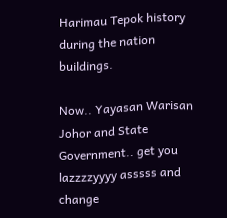Harimau Tepok history during the nation buildings.

Now.. Yayasan Warisan Johor and State Government.. get you lazzzzyyyy asssss and change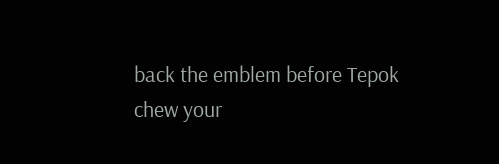back the emblem before Tepok chew your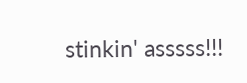stinkin' asssss!!!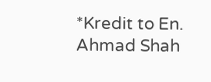*Kredit to En. Ahmad Shah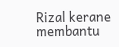Rizal kerane membantu